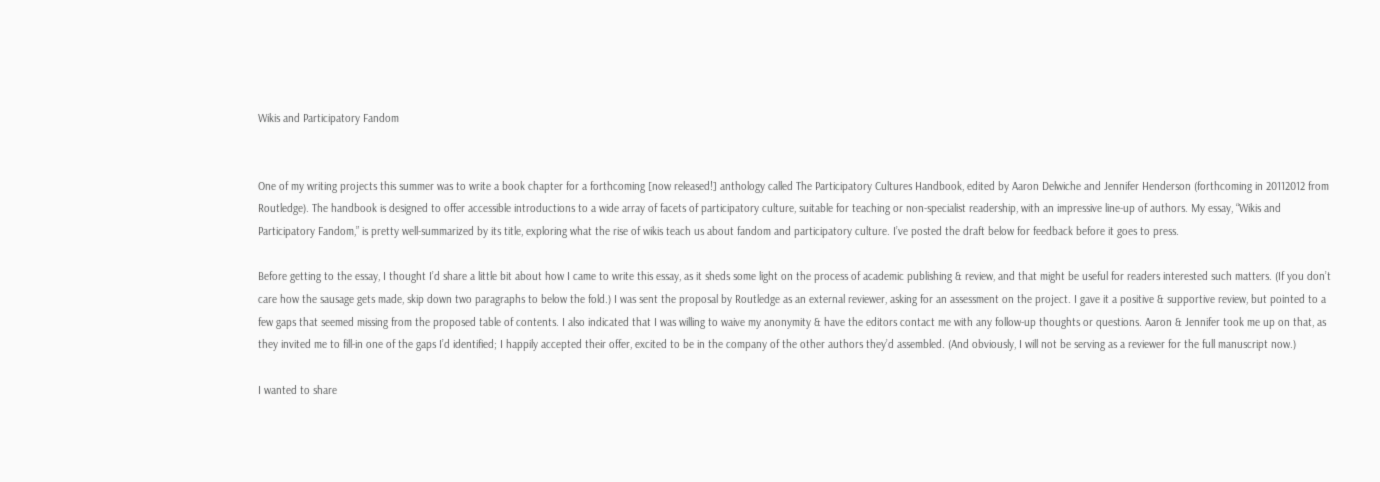Wikis and Participatory Fandom


One of my writing projects this summer was to write a book chapter for a forthcoming [now released!] anthology called The Participatory Cultures Handbook, edited by Aaron Delwiche and Jennifer Henderson (forthcoming in 20112012 from Routledge). The handbook is designed to offer accessible introductions to a wide array of facets of participatory culture, suitable for teaching or non-specialist readership, with an impressive line-up of authors. My essay, “Wikis and Participatory Fandom,” is pretty well-summarized by its title, exploring what the rise of wikis teach us about fandom and participatory culture. I’ve posted the draft below for feedback before it goes to press.

Before getting to the essay, I thought I’d share a little bit about how I came to write this essay, as it sheds some light on the process of academic publishing & review, and that might be useful for readers interested such matters. (If you don’t care how the sausage gets made, skip down two paragraphs to below the fold.) I was sent the proposal by Routledge as an external reviewer, asking for an assessment on the project. I gave it a positive & supportive review, but pointed to a few gaps that seemed missing from the proposed table of contents. I also indicated that I was willing to waive my anonymity & have the editors contact me with any follow-up thoughts or questions. Aaron & Jennifer took me up on that, as they invited me to fill-in one of the gaps I’d identified; I happily accepted their offer, excited to be in the company of the other authors they’d assembled. (And obviously, I will not be serving as a reviewer for the full manuscript now.)

I wanted to share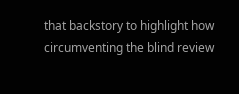that backstory to highlight how circumventing the blind review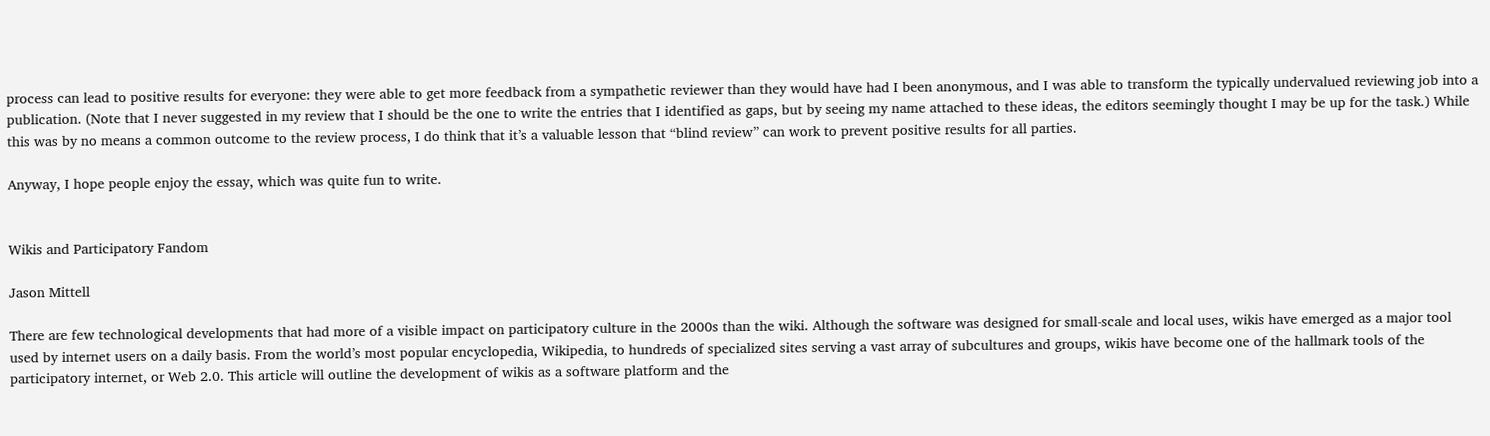process can lead to positive results for everyone: they were able to get more feedback from a sympathetic reviewer than they would have had I been anonymous, and I was able to transform the typically undervalued reviewing job into a publication. (Note that I never suggested in my review that I should be the one to write the entries that I identified as gaps, but by seeing my name attached to these ideas, the editors seemingly thought I may be up for the task.) While this was by no means a common outcome to the review process, I do think that it’s a valuable lesson that “blind review” can work to prevent positive results for all parties.

Anyway, I hope people enjoy the essay, which was quite fun to write.


Wikis and Participatory Fandom

Jason Mittell

There are few technological developments that had more of a visible impact on participatory culture in the 2000s than the wiki. Although the software was designed for small-scale and local uses, wikis have emerged as a major tool used by internet users on a daily basis. From the world’s most popular encyclopedia, Wikipedia, to hundreds of specialized sites serving a vast array of subcultures and groups, wikis have become one of the hallmark tools of the participatory internet, or Web 2.0. This article will outline the development of wikis as a software platform and the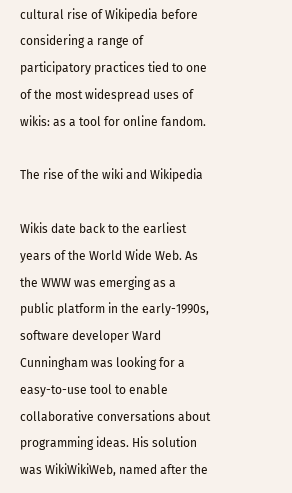cultural rise of Wikipedia before considering a range of participatory practices tied to one of the most widespread uses of wikis: as a tool for online fandom.

The rise of the wiki and Wikipedia

Wikis date back to the earliest years of the World Wide Web. As the WWW was emerging as a public platform in the early-1990s, software developer Ward Cunningham was looking for a easy-to-use tool to enable collaborative conversations about programming ideas. His solution was WikiWikiWeb, named after the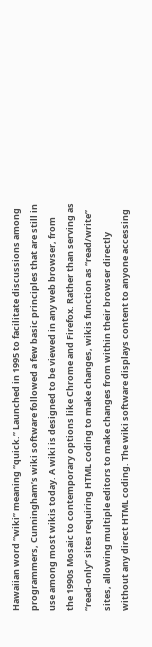Hawaiian word “wiki” meaning “quick.” Launched in 1995 to facilitate discussions among programmers, Cunningham’s wiki software followed a few basic principles that are still in use among most wikis today. A wiki is designed to be viewed in any web browser, from the 1990s Mosaic to contemporary options like Chrome and Firefox. Rather than serving as “read-only” sites requiring HTML coding to make changes, wikis function as “read/write” sites, allowing multiple editors to make changes from within their browser directly without any direct HTML coding. The wiki software displays content to anyone accessing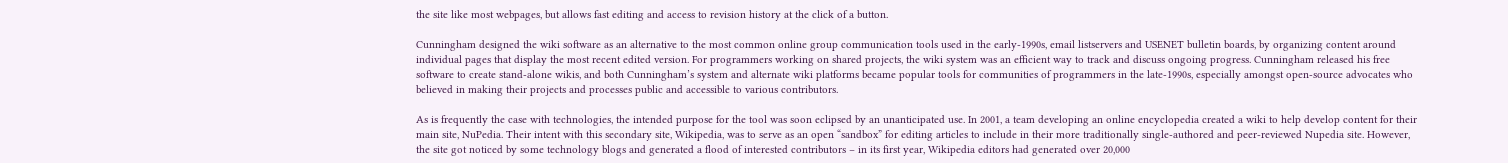the site like most webpages, but allows fast editing and access to revision history at the click of a button.

Cunningham designed the wiki software as an alternative to the most common online group communication tools used in the early-1990s, email listservers and USENET bulletin boards, by organizing content around individual pages that display the most recent edited version. For programmers working on shared projects, the wiki system was an efficient way to track and discuss ongoing progress. Cunningham released his free software to create stand-alone wikis, and both Cunningham’s system and alternate wiki platforms became popular tools for communities of programmers in the late-1990s, especially amongst open-source advocates who believed in making their projects and processes public and accessible to various contributors.

As is frequently the case with technologies, the intended purpose for the tool was soon eclipsed by an unanticipated use. In 2001, a team developing an online encyclopedia created a wiki to help develop content for their main site, NuPedia. Their intent with this secondary site, Wikipedia, was to serve as an open “sandbox” for editing articles to include in their more traditionally single-authored and peer-reviewed Nupedia site. However, the site got noticed by some technology blogs and generated a flood of interested contributors – in its first year, Wikipedia editors had generated over 20,000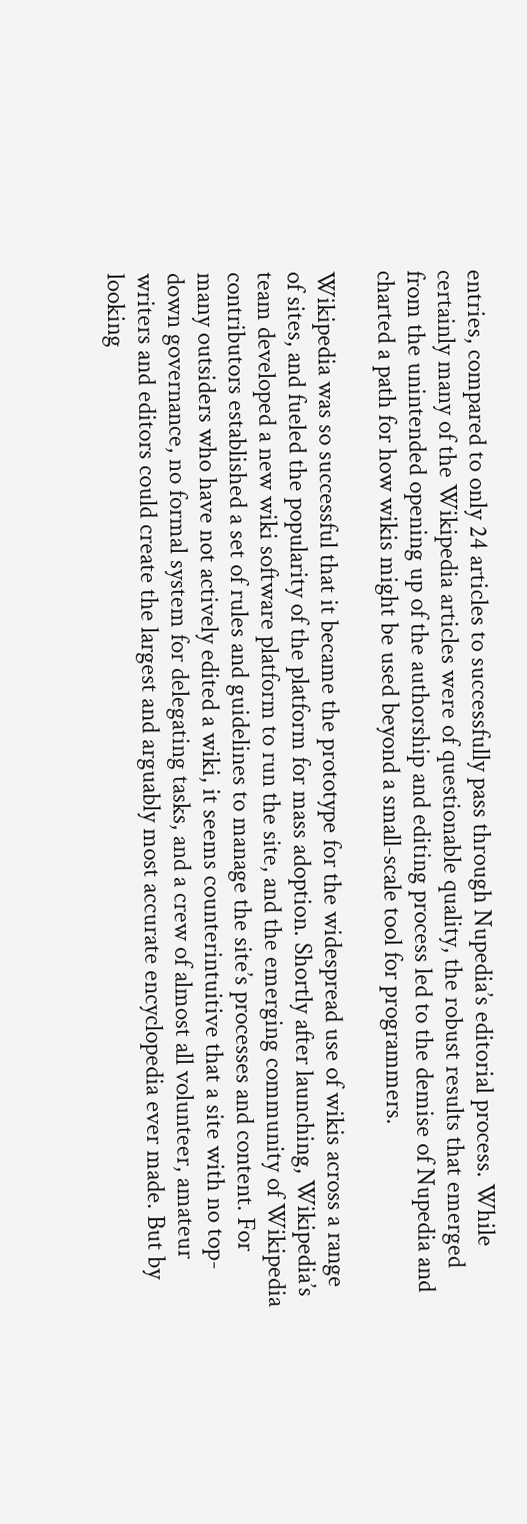entries, compared to only 24 articles to successfully pass through Nupedia’s editorial process. While certainly many of the Wikipedia articles were of questionable quality, the robust results that emerged from the unintended opening up of the authorship and editing process led to the demise of Nupedia and charted a path for how wikis might be used beyond a small-scale tool for programmers.

Wikipedia was so successful that it became the prototype for the widespread use of wikis across a range of sites, and fueled the popularity of the platform for mass adoption. Shortly after launching, Wikipedia’s team developed a new wiki software platform to run the site, and the emerging community of Wikipedia contributors established a set of rules and guidelines to manage the site’s processes and content. For many outsiders who have not actively edited a wiki, it seems counterintuitive that a site with no top-down governance, no formal system for delegating tasks, and a crew of almost all volunteer, amateur writers and editors could create the largest and arguably most accurate encyclopedia ever made. But by looking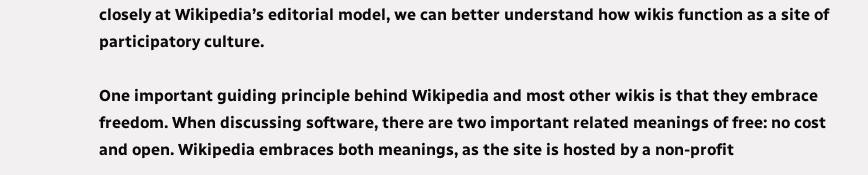closely at Wikipedia’s editorial model, we can better understand how wikis function as a site of participatory culture.

One important guiding principle behind Wikipedia and most other wikis is that they embrace freedom. When discussing software, there are two important related meanings of free: no cost and open. Wikipedia embraces both meanings, as the site is hosted by a non-profit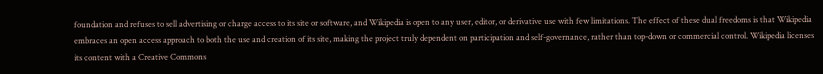foundation and refuses to sell advertising or charge access to its site or software, and Wikipedia is open to any user, editor, or derivative use with few limitations. The effect of these dual freedoms is that Wikipedia embraces an open access approach to both the use and creation of its site, making the project truly dependent on participation and self-governance, rather than top-down or commercial control. Wikipedia licenses its content with a Creative Commons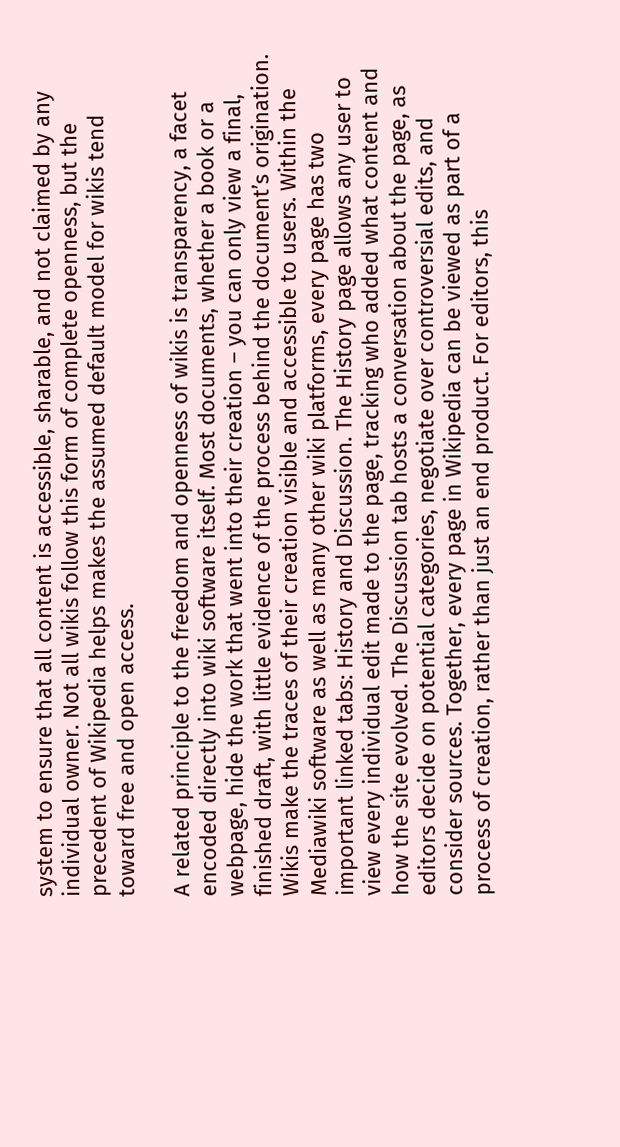system to ensure that all content is accessible, sharable, and not claimed by any individual owner. Not all wikis follow this form of complete openness, but the precedent of Wikipedia helps makes the assumed default model for wikis tend toward free and open access.

A related principle to the freedom and openness of wikis is transparency, a facet encoded directly into wiki software itself. Most documents, whether a book or a webpage, hide the work that went into their creation – you can only view a final, finished draft, with little evidence of the process behind the document’s origination. Wikis make the traces of their creation visible and accessible to users. Within the Mediawiki software as well as many other wiki platforms, every page has two important linked tabs: History and Discussion. The History page allows any user to view every individual edit made to the page, tracking who added what content and how the site evolved. The Discussion tab hosts a conversation about the page, as editors decide on potential categories, negotiate over controversial edits, and consider sources. Together, every page in Wikipedia can be viewed as part of a process of creation, rather than just an end product. For editors, this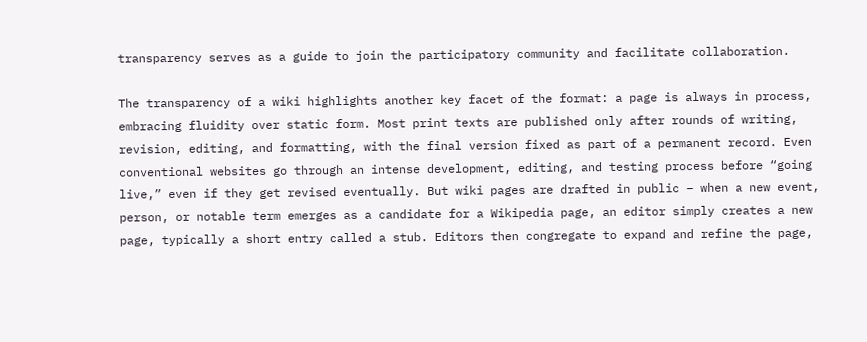transparency serves as a guide to join the participatory community and facilitate collaboration.

The transparency of a wiki highlights another key facet of the format: a page is always in process, embracing fluidity over static form. Most print texts are published only after rounds of writing, revision, editing, and formatting, with the final version fixed as part of a permanent record. Even conventional websites go through an intense development, editing, and testing process before “going live,” even if they get revised eventually. But wiki pages are drafted in public – when a new event, person, or notable term emerges as a candidate for a Wikipedia page, an editor simply creates a new page, typically a short entry called a stub. Editors then congregate to expand and refine the page,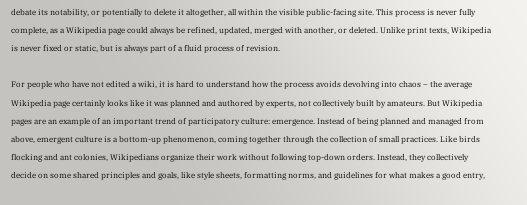debate its notability, or potentially to delete it altogether, all within the visible public-facing site. This process is never fully complete, as a Wikipedia page could always be refined, updated, merged with another, or deleted. Unlike print texts, Wikipedia is never fixed or static, but is always part of a fluid process of revision.

For people who have not edited a wiki, it is hard to understand how the process avoids devolving into chaos – the average Wikipedia page certainly looks like it was planned and authored by experts, not collectively built by amateurs. But Wikipedia pages are an example of an important trend of participatory culture: emergence. Instead of being planned and managed from above, emergent culture is a bottom-up phenomenon, coming together through the collection of small practices. Like birds flocking and ant colonies, Wikipedians organize their work without following top-down orders. Instead, they collectively decide on some shared principles and goals, like style sheets, formatting norms, and guidelines for what makes a good entry,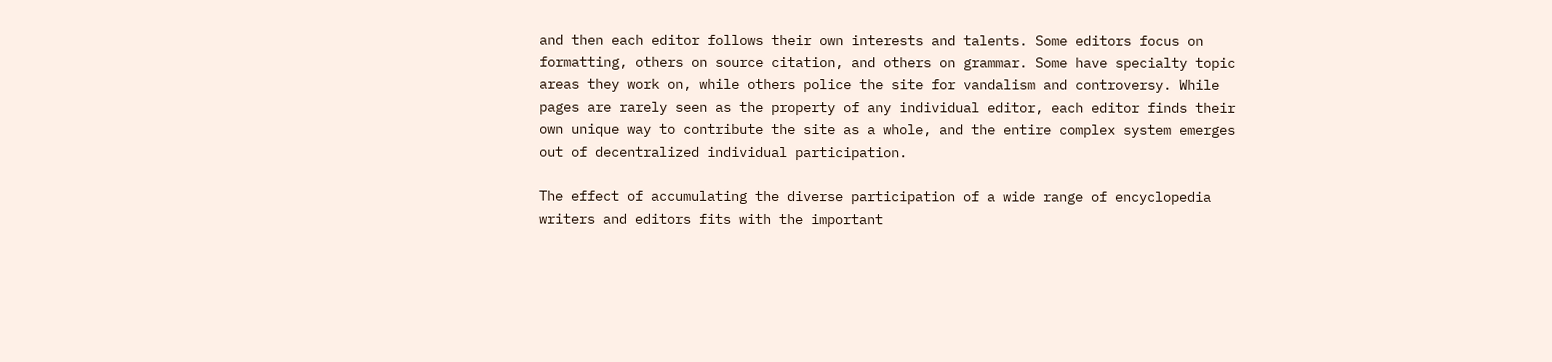and then each editor follows their own interests and talents. Some editors focus on formatting, others on source citation, and others on grammar. Some have specialty topic areas they work on, while others police the site for vandalism and controversy. While pages are rarely seen as the property of any individual editor, each editor finds their own unique way to contribute the site as a whole, and the entire complex system emerges out of decentralized individual participation.

The effect of accumulating the diverse participation of a wide range of encyclopedia writers and editors fits with the important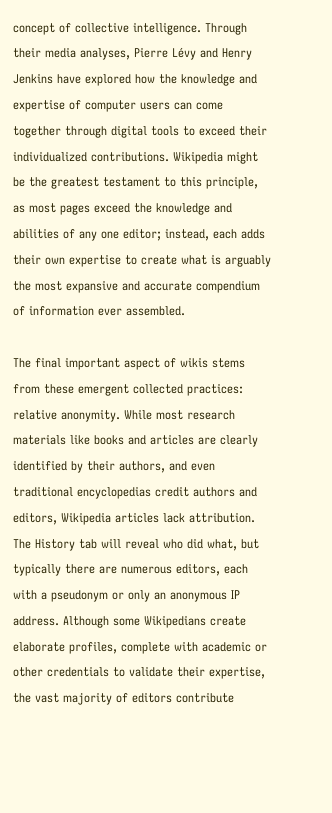concept of collective intelligence. Through their media analyses, Pierre Lévy and Henry Jenkins have explored how the knowledge and expertise of computer users can come together through digital tools to exceed their individualized contributions. Wikipedia might be the greatest testament to this principle, as most pages exceed the knowledge and abilities of any one editor; instead, each adds their own expertise to create what is arguably the most expansive and accurate compendium of information ever assembled.

The final important aspect of wikis stems from these emergent collected practices: relative anonymity. While most research materials like books and articles are clearly identified by their authors, and even traditional encyclopedias credit authors and editors, Wikipedia articles lack attribution. The History tab will reveal who did what, but typically there are numerous editors, each with a pseudonym or only an anonymous IP address. Although some Wikipedians create elaborate profiles, complete with academic or other credentials to validate their expertise, the vast majority of editors contribute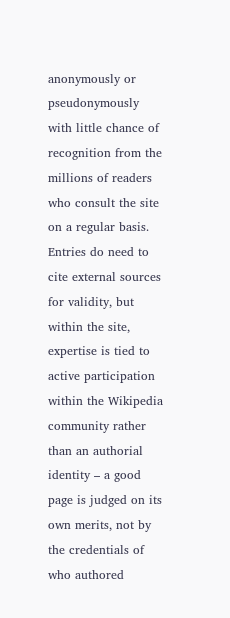anonymously or pseudonymously with little chance of recognition from the millions of readers who consult the site on a regular basis. Entries do need to cite external sources for validity, but within the site, expertise is tied to active participation within the Wikipedia community rather than an authorial identity – a good page is judged on its own merits, not by the credentials of who authored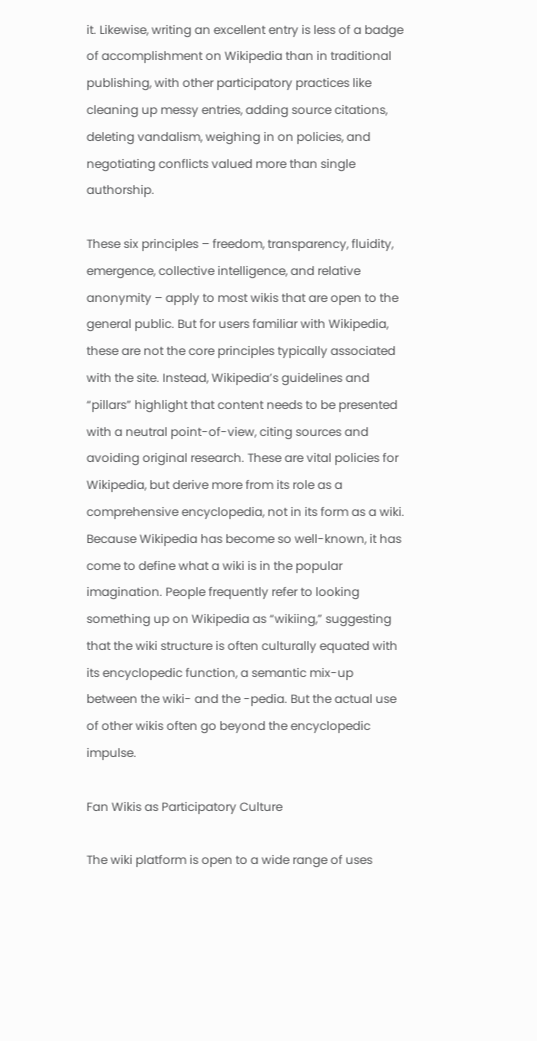it. Likewise, writing an excellent entry is less of a badge of accomplishment on Wikipedia than in traditional publishing, with other participatory practices like cleaning up messy entries, adding source citations, deleting vandalism, weighing in on policies, and negotiating conflicts valued more than single authorship.

These six principles – freedom, transparency, fluidity, emergence, collective intelligence, and relative anonymity – apply to most wikis that are open to the general public. But for users familiar with Wikipedia, these are not the core principles typically associated with the site. Instead, Wikipedia’s guidelines and “pillars” highlight that content needs to be presented with a neutral point-of-view, citing sources and avoiding original research. These are vital policies for Wikipedia, but derive more from its role as a comprehensive encyclopedia, not in its form as a wiki. Because Wikipedia has become so well-known, it has come to define what a wiki is in the popular imagination. People frequently refer to looking something up on Wikipedia as “wikiing,” suggesting that the wiki structure is often culturally equated with its encyclopedic function, a semantic mix-up between the wiki- and the -pedia. But the actual use of other wikis often go beyond the encyclopedic impulse.

Fan Wikis as Participatory Culture

The wiki platform is open to a wide range of uses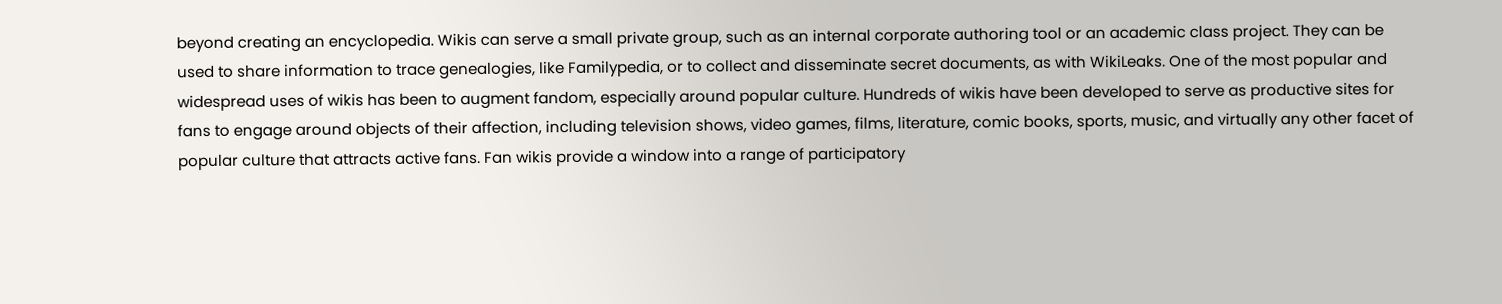beyond creating an encyclopedia. Wikis can serve a small private group, such as an internal corporate authoring tool or an academic class project. They can be used to share information to trace genealogies, like Familypedia, or to collect and disseminate secret documents, as with WikiLeaks. One of the most popular and widespread uses of wikis has been to augment fandom, especially around popular culture. Hundreds of wikis have been developed to serve as productive sites for fans to engage around objects of their affection, including television shows, video games, films, literature, comic books, sports, music, and virtually any other facet of popular culture that attracts active fans. Fan wikis provide a window into a range of participatory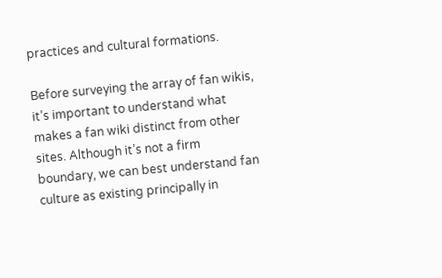practices and cultural formations.

Before surveying the array of fan wikis, it’s important to understand what makes a fan wiki distinct from other sites. Although it’s not a firm boundary, we can best understand fan culture as existing principally in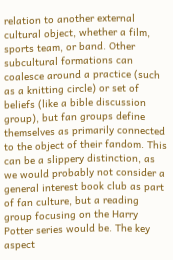relation to another external cultural object, whether a film, sports team, or band. Other subcultural formations can coalesce around a practice (such as a knitting circle) or set of beliefs (like a bible discussion group), but fan groups define themselves as primarily connected to the object of their fandom. This can be a slippery distinction, as we would probably not consider a general interest book club as part of fan culture, but a reading group focusing on the Harry Potter series would be. The key aspect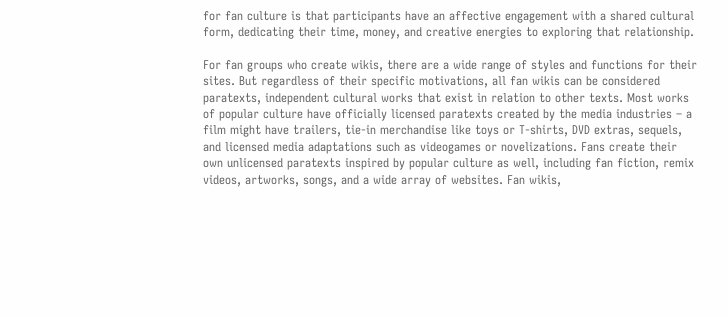for fan culture is that participants have an affective engagement with a shared cultural form, dedicating their time, money, and creative energies to exploring that relationship.

For fan groups who create wikis, there are a wide range of styles and functions for their sites. But regardless of their specific motivations, all fan wikis can be considered paratexts, independent cultural works that exist in relation to other texts. Most works of popular culture have officially licensed paratexts created by the media industries – a film might have trailers, tie-in merchandise like toys or T-shirts, DVD extras, sequels, and licensed media adaptations such as videogames or novelizations. Fans create their own unlicensed paratexts inspired by popular culture as well, including fan fiction, remix videos, artworks, songs, and a wide array of websites. Fan wikis,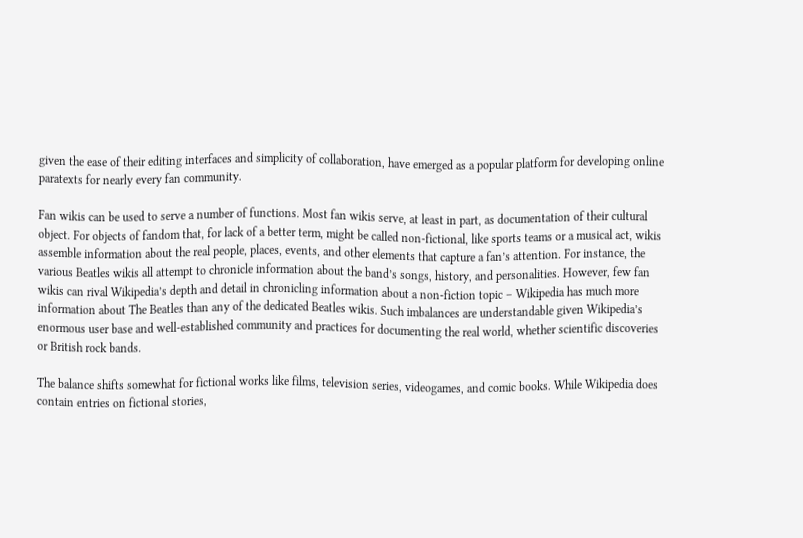given the ease of their editing interfaces and simplicity of collaboration, have emerged as a popular platform for developing online paratexts for nearly every fan community.

Fan wikis can be used to serve a number of functions. Most fan wikis serve, at least in part, as documentation of their cultural object. For objects of fandom that, for lack of a better term, might be called non-fictional, like sports teams or a musical act, wikis assemble information about the real people, places, events, and other elements that capture a fan’s attention. For instance, the various Beatles wikis all attempt to chronicle information about the band’s songs, history, and personalities. However, few fan wikis can rival Wikipedia’s depth and detail in chronicling information about a non-fiction topic – Wikipedia has much more information about The Beatles than any of the dedicated Beatles wikis. Such imbalances are understandable given Wikipedia’s enormous user base and well-established community and practices for documenting the real world, whether scientific discoveries or British rock bands.

The balance shifts somewhat for fictional works like films, television series, videogames, and comic books. While Wikipedia does contain entries on fictional stories,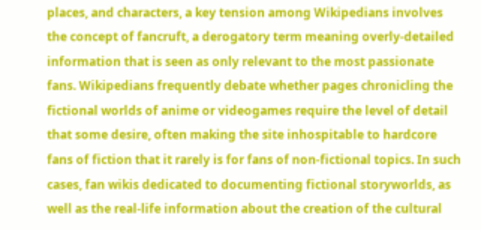places, and characters, a key tension among Wikipedians involves the concept of fancruft, a derogatory term meaning overly-detailed information that is seen as only relevant to the most passionate fans. Wikipedians frequently debate whether pages chronicling the fictional worlds of anime or videogames require the level of detail that some desire, often making the site inhospitable to hardcore fans of fiction that it rarely is for fans of non-fictional topics. In such cases, fan wikis dedicated to documenting fictional storyworlds, as well as the real-life information about the creation of the cultural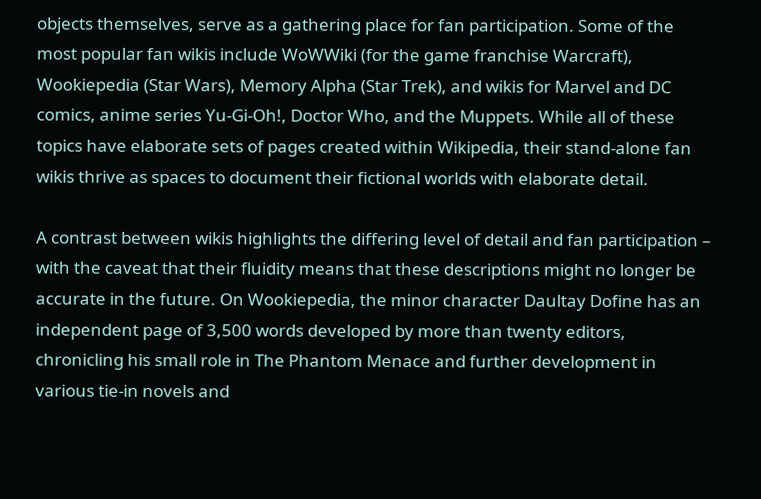objects themselves, serve as a gathering place for fan participation. Some of the most popular fan wikis include WoWWiki (for the game franchise Warcraft), Wookiepedia (Star Wars), Memory Alpha (Star Trek), and wikis for Marvel and DC comics, anime series Yu-Gi-Oh!, Doctor Who, and the Muppets. While all of these topics have elaborate sets of pages created within Wikipedia, their stand-alone fan wikis thrive as spaces to document their fictional worlds with elaborate detail.

A contrast between wikis highlights the differing level of detail and fan participation – with the caveat that their fluidity means that these descriptions might no longer be accurate in the future. On Wookiepedia, the minor character Daultay Dofine has an independent page of 3,500 words developed by more than twenty editors, chronicling his small role in The Phantom Menace and further development in various tie-in novels and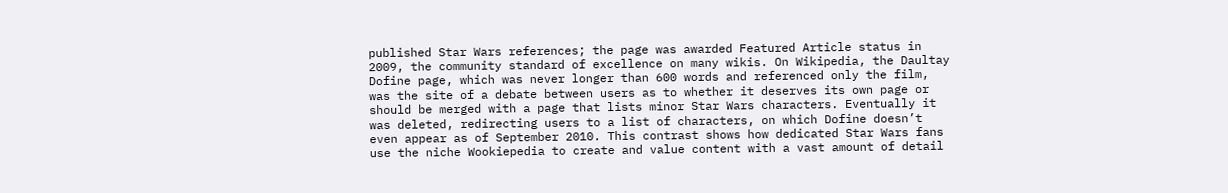published Star Wars references; the page was awarded Featured Article status in 2009, the community standard of excellence on many wikis. On Wikipedia, the Daultay Dofine page, which was never longer than 600 words and referenced only the film, was the site of a debate between users as to whether it deserves its own page or should be merged with a page that lists minor Star Wars characters. Eventually it was deleted, redirecting users to a list of characters, on which Dofine doesn’t even appear as of September 2010. This contrast shows how dedicated Star Wars fans use the niche Wookiepedia to create and value content with a vast amount of detail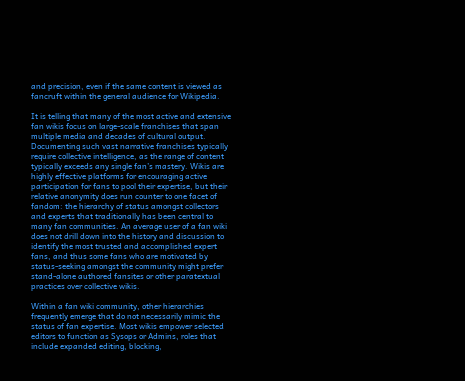and precision, even if the same content is viewed as fancruft within the general audience for Wikipedia.

It is telling that many of the most active and extensive fan wikis focus on large-scale franchises that span multiple media and decades of cultural output. Documenting such vast narrative franchises typically require collective intelligence, as the range of content typically exceeds any single fan’s mastery. Wikis are highly effective platforms for encouraging active participation for fans to pool their expertise, but their relative anonymity does run counter to one facet of fandom: the hierarchy of status amongst collectors and experts that traditionally has been central to many fan communities. An average user of a fan wiki does not drill down into the history and discussion to identify the most trusted and accomplished expert fans, and thus some fans who are motivated by status-seeking amongst the community might prefer stand-alone authored fansites or other paratextual practices over collective wikis.

Within a fan wiki community, other hierarchies frequently emerge that do not necessarily mimic the status of fan expertise. Most wikis empower selected editors to function as Sysops or Admins, roles that include expanded editing, blocking,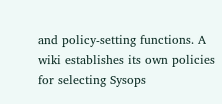and policy-setting functions. A wiki establishes its own policies for selecting Sysops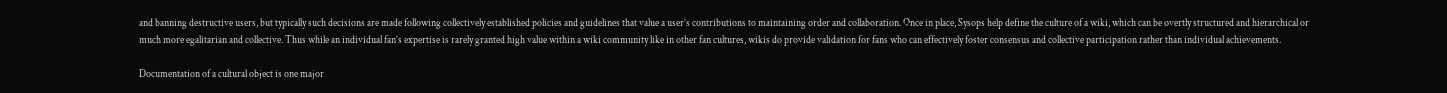and banning destructive users, but typically such decisions are made following collectively established policies and guidelines that value a user’s contributions to maintaining order and collaboration. Once in place, Sysops help define the culture of a wiki, which can be overtly structured and hierarchical or much more egalitarian and collective. Thus while an individual fan’s expertise is rarely granted high value within a wiki community like in other fan cultures, wikis do provide validation for fans who can effectively foster consensus and collective participation rather than individual achievements.

Documentation of a cultural object is one major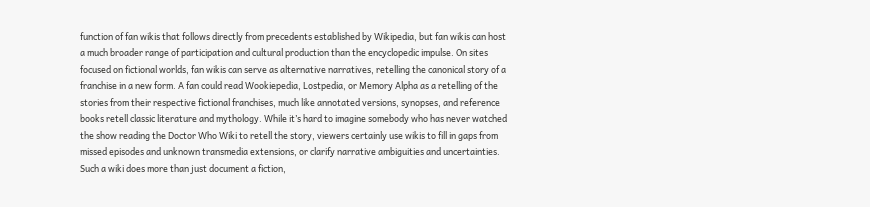function of fan wikis that follows directly from precedents established by Wikipedia, but fan wikis can host a much broader range of participation and cultural production than the encyclopedic impulse. On sites focused on fictional worlds, fan wikis can serve as alternative narratives, retelling the canonical story of a franchise in a new form. A fan could read Wookiepedia, Lostpedia, or Memory Alpha as a retelling of the stories from their respective fictional franchises, much like annotated versions, synopses, and reference books retell classic literature and mythology. While it’s hard to imagine somebody who has never watched the show reading the Doctor Who Wiki to retell the story, viewers certainly use wikis to fill in gaps from missed episodes and unknown transmedia extensions, or clarify narrative ambiguities and uncertainties. Such a wiki does more than just document a fiction,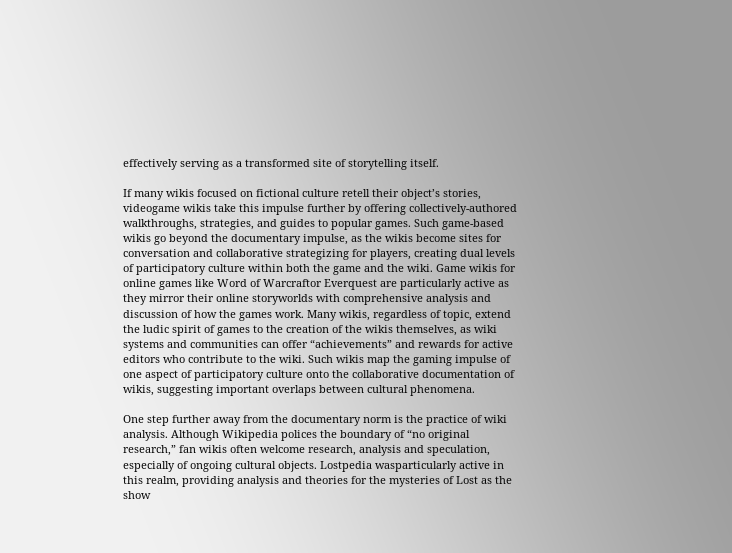effectively serving as a transformed site of storytelling itself.

If many wikis focused on fictional culture retell their object’s stories, videogame wikis take this impulse further by offering collectively-authored walkthroughs, strategies, and guides to popular games. Such game-based wikis go beyond the documentary impulse, as the wikis become sites for conversation and collaborative strategizing for players, creating dual levels of participatory culture within both the game and the wiki. Game wikis for online games like Word of Warcraftor Everquest are particularly active as they mirror their online storyworlds with comprehensive analysis and discussion of how the games work. Many wikis, regardless of topic, extend the ludic spirit of games to the creation of the wikis themselves, as wiki systems and communities can offer “achievements” and rewards for active editors who contribute to the wiki. Such wikis map the gaming impulse of one aspect of participatory culture onto the collaborative documentation of wikis, suggesting important overlaps between cultural phenomena.

One step further away from the documentary norm is the practice of wiki analysis. Although Wikipedia polices the boundary of “no original research,” fan wikis often welcome research, analysis and speculation, especially of ongoing cultural objects. Lostpedia wasparticularly active in this realm, providing analysis and theories for the mysteries of Lost as the show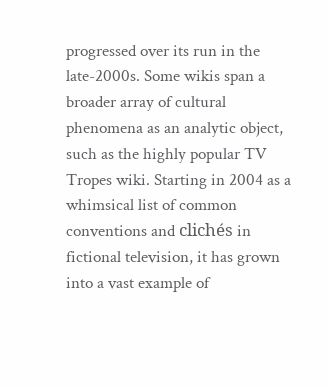progressed over its run in the late-2000s. Some wikis span a broader array of cultural phenomena as an analytic object, such as the highly popular TV Tropes wiki. Starting in 2004 as a whimsical list of common conventions and clichés in fictional television, it has grown into a vast example of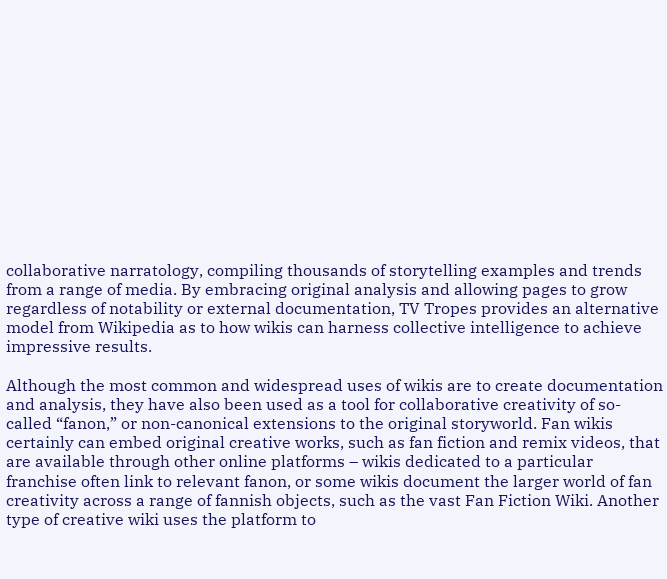collaborative narratology, compiling thousands of storytelling examples and trends from a range of media. By embracing original analysis and allowing pages to grow regardless of notability or external documentation, TV Tropes provides an alternative model from Wikipedia as to how wikis can harness collective intelligence to achieve impressive results.

Although the most common and widespread uses of wikis are to create documentation and analysis, they have also been used as a tool for collaborative creativity of so-called “fanon,” or non-canonical extensions to the original storyworld. Fan wikis certainly can embed original creative works, such as fan fiction and remix videos, that are available through other online platforms – wikis dedicated to a particular franchise often link to relevant fanon, or some wikis document the larger world of fan creativity across a range of fannish objects, such as the vast Fan Fiction Wiki. Another type of creative wiki uses the platform to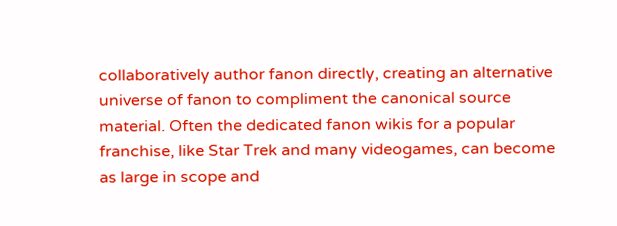collaboratively author fanon directly, creating an alternative universe of fanon to compliment the canonical source material. Often the dedicated fanon wikis for a popular franchise, like Star Trek and many videogames, can become as large in scope and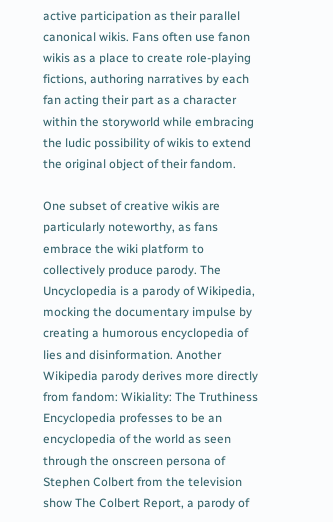active participation as their parallel canonical wikis. Fans often use fanon wikis as a place to create role-playing fictions, authoring narratives by each fan acting their part as a character within the storyworld while embracing the ludic possibility of wikis to extend the original object of their fandom.

One subset of creative wikis are particularly noteworthy, as fans embrace the wiki platform to collectively produce parody. The Uncyclopedia is a parody of Wikipedia, mocking the documentary impulse by creating a humorous encyclopedia of lies and disinformation. Another Wikipedia parody derives more directly from fandom: Wikiality: The Truthiness Encyclopedia professes to be an encyclopedia of the world as seen through the onscreen persona of Stephen Colbert from the television show The Colbert Report, a parody of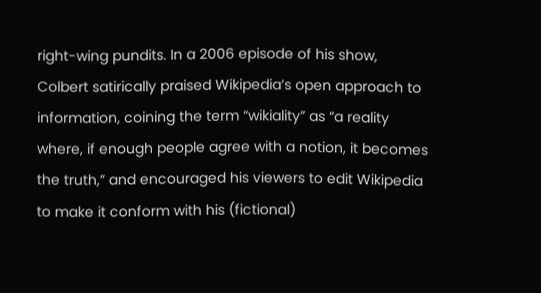right-wing pundits. In a 2006 episode of his show, Colbert satirically praised Wikipedia’s open approach to information, coining the term “wikiality” as “a reality where, if enough people agree with a notion, it becomes the truth,” and encouraged his viewers to edit Wikipedia to make it conform with his (fictional)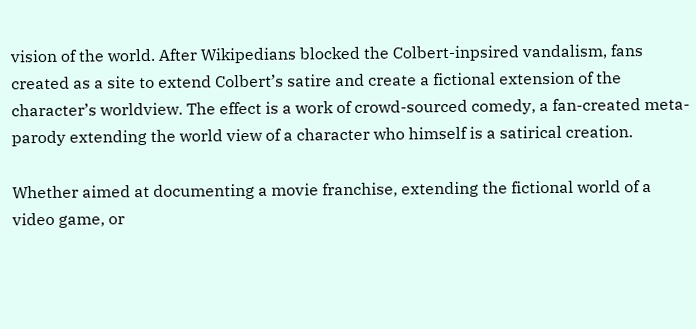vision of the world. After Wikipedians blocked the Colbert-inpsired vandalism, fans created as a site to extend Colbert’s satire and create a fictional extension of the character’s worldview. The effect is a work of crowd-sourced comedy, a fan-created meta-parody extending the world view of a character who himself is a satirical creation.

Whether aimed at documenting a movie franchise, extending the fictional world of a video game, or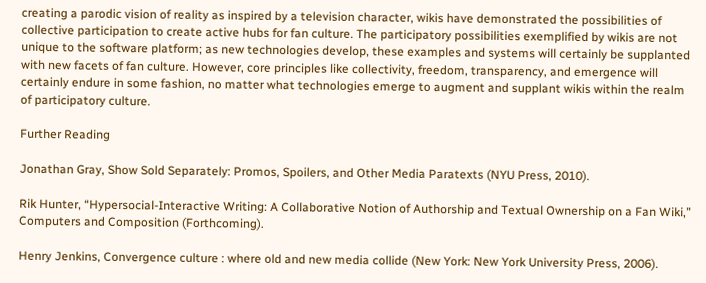creating a parodic vision of reality as inspired by a television character, wikis have demonstrated the possibilities of collective participation to create active hubs for fan culture. The participatory possibilities exemplified by wikis are not unique to the software platform; as new technologies develop, these examples and systems will certainly be supplanted with new facets of fan culture. However, core principles like collectivity, freedom, transparency, and emergence will certainly endure in some fashion, no matter what technologies emerge to augment and supplant wikis within the realm of participatory culture.

Further Reading

Jonathan Gray, Show Sold Separately: Promos, Spoilers, and Other Media Paratexts (NYU Press, 2010).

Rik Hunter, “Hypersocial-Interactive Writing: A Collaborative Notion of Authorship and Textual Ownership on a Fan Wiki,” Computers and Composition (Forthcoming).

Henry Jenkins, Convergence culture : where old and new media collide (New York: New York University Press, 2006).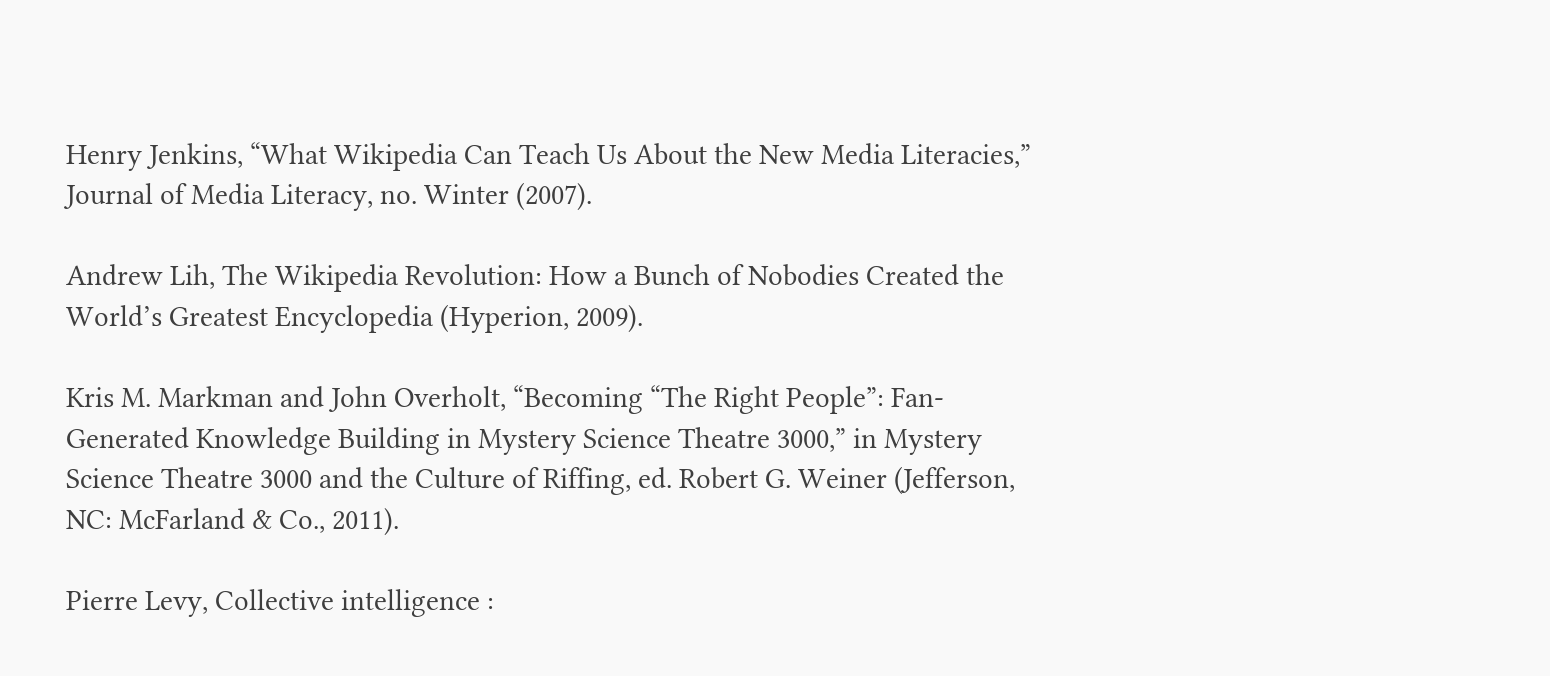Henry Jenkins, “What Wikipedia Can Teach Us About the New Media Literacies,” Journal of Media Literacy, no. Winter (2007).

Andrew Lih, The Wikipedia Revolution: How a Bunch of Nobodies Created the World’s Greatest Encyclopedia (Hyperion, 2009).

Kris M. Markman and John Overholt, “Becoming “The Right People”: Fan-Generated Knowledge Building in Mystery Science Theatre 3000,” in Mystery Science Theatre 3000 and the Culture of Riffing, ed. Robert G. Weiner (Jefferson, NC: McFarland & Co., 2011).

Pierre Levy, Collective intelligence :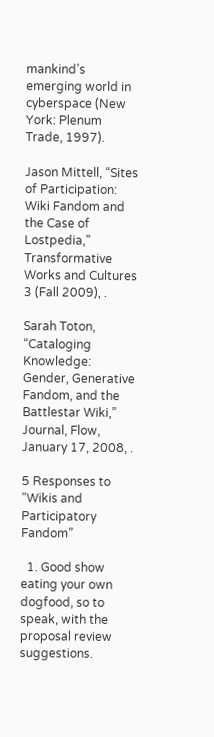mankind’s emerging world in cyberspace (New York: Plenum Trade, 1997).

Jason Mittell, “Sites of Participation: Wiki Fandom and the Case of Lostpedia,” Transformative Works and Cultures 3 (Fall 2009), .

Sarah Toton, “Cataloging Knowledge: Gender, Generative Fandom, and the Battlestar Wiki,” Journal, Flow, January 17, 2008, .

5 Responses to “Wikis and Participatory Fandom”

  1. Good show eating your own dogfood, so to speak, with the proposal review suggestions.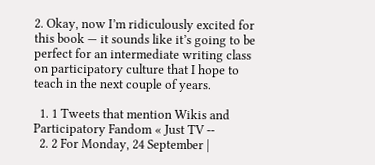2. Okay, now I’m ridiculously excited for this book — it sounds like it’s going to be perfect for an intermediate writing class on participatory culture that I hope to teach in the next couple of years.

  1. 1 Tweets that mention Wikis and Participatory Fandom « Just TV --
  2. 2 For Monday, 24 September |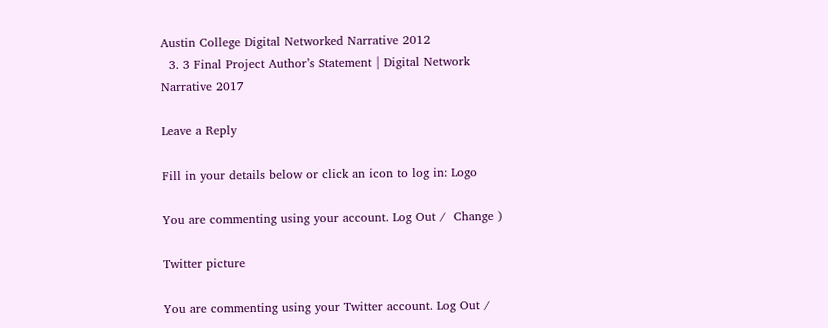Austin College Digital Networked Narrative 2012
  3. 3 Final Project Author’s Statement | Digital Network Narrative 2017

Leave a Reply

Fill in your details below or click an icon to log in: Logo

You are commenting using your account. Log Out /  Change )

Twitter picture

You are commenting using your Twitter account. Log Out /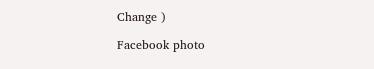Change )

Facebook photo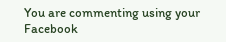You are commenting using your Facebook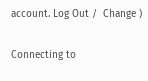account. Log Out /  Change )

Connecting to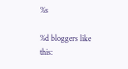%s

%d bloggers like this: